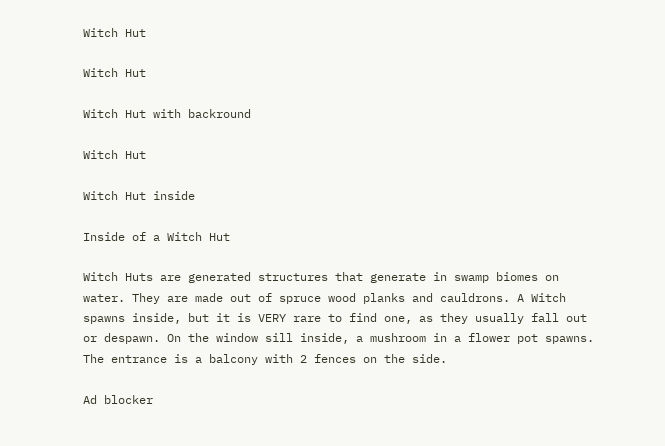Witch Hut

Witch Hut

Witch Hut with backround

Witch Hut

Witch Hut inside

Inside of a Witch Hut

Witch Huts are generated structures that generate in swamp biomes on water. They are made out of spruce wood planks and cauldrons. A Witch spawns inside, but it is VERY rare to find one, as they usually fall out or despawn. On the window sill inside, a mushroom in a flower pot spawns. The entrance is a balcony with 2 fences on the side.

Ad blocker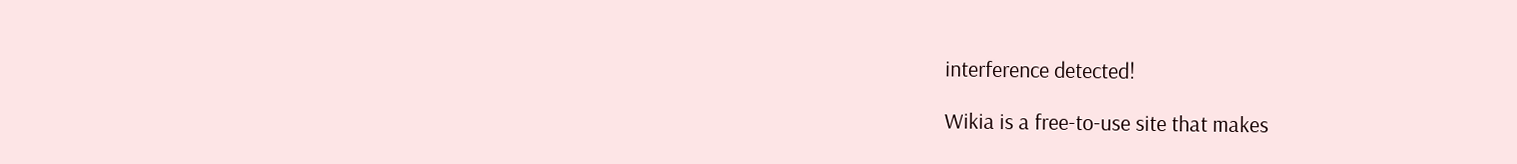interference detected!

Wikia is a free-to-use site that makes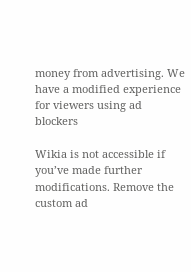money from advertising. We have a modified experience for viewers using ad blockers

Wikia is not accessible if you’ve made further modifications. Remove the custom ad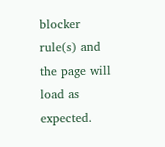blocker rule(s) and the page will load as expected.